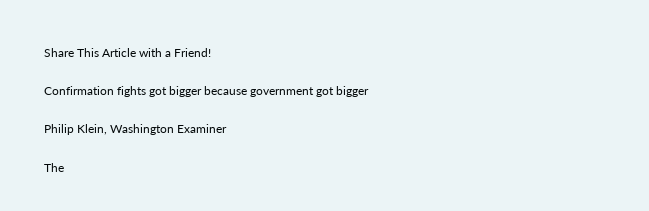Share This Article with a Friend!

Confirmation fights got bigger because government got bigger

Philip Klein, Washington Examiner

The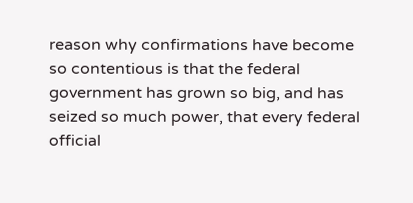reason why confirmations have become so contentious is that the federal government has grown so big, and has seized so much power, that every federal official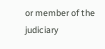or member of the judiciary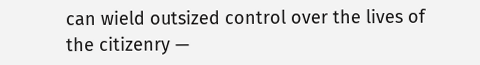can wield outsized control over the lives of the citizenry —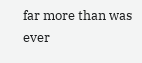far more than was ever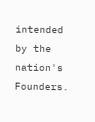intended by the nation's Founders.